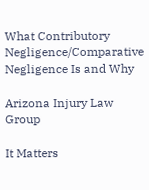What Contributory Negligence/Comparative Negligence Is and Why

Arizona Injury Law Group

It Matters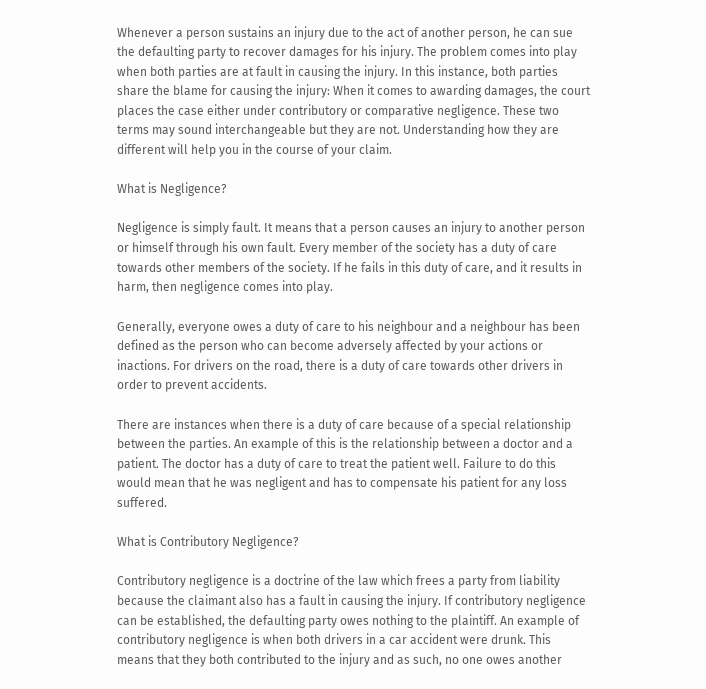Whenever a person sustains an injury due to the act of another person, he can sue the defaulting party to recover damages for his injury. The problem comes into play when both parties are at fault in causing the injury. In this instance, both parties share the blame for causing the injury: When it comes to awarding damages, the court places the case either under contributory or comparative negligence. These two terms may sound interchangeable but they are not. Understanding how they are different will help you in the course of your claim.

What is Negligence?

Negligence is simply fault. It means that a person causes an injury to another person or himself through his own fault. Every member of the society has a duty of care towards other members of the society. If he fails in this duty of care, and it results in harm, then negligence comes into play.

Generally, everyone owes a duty of care to his neighbour and a neighbour has been defined as the person who can become adversely affected by your actions or inactions. For drivers on the road, there is a duty of care towards other drivers in order to prevent accidents.

There are instances when there is a duty of care because of a special relationship between the parties. An example of this is the relationship between a doctor and a patient. The doctor has a duty of care to treat the patient well. Failure to do this would mean that he was negligent and has to compensate his patient for any loss suffered.

What is Contributory Negligence?

Contributory negligence is a doctrine of the law which frees a party from liability because the claimant also has a fault in causing the injury. If contributory negligence can be established, the defaulting party owes nothing to the plaintiff. An example of contributory negligence is when both drivers in a car accident were drunk. This means that they both contributed to the injury and as such, no one owes another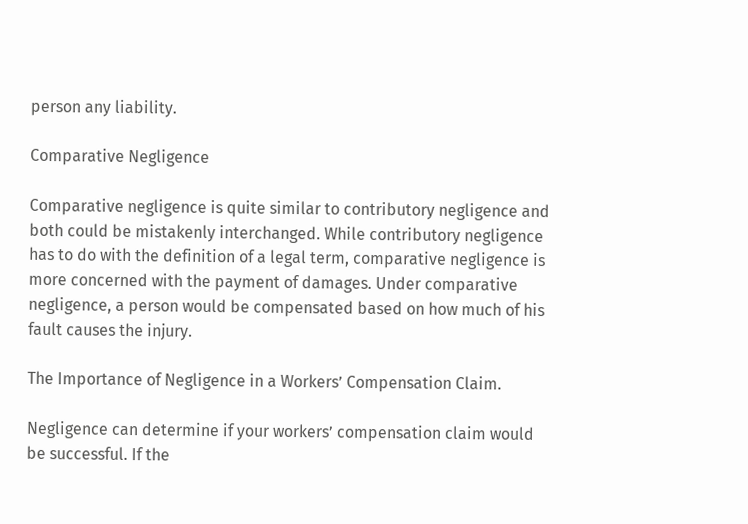person any liability.

Comparative Negligence

Comparative negligence is quite similar to contributory negligence and both could be mistakenly interchanged. While contributory negligence has to do with the definition of a legal term, comparative negligence is more concerned with the payment of damages. Under comparative negligence, a person would be compensated based on how much of his fault causes the injury.

The Importance of Negligence in a Workers’ Compensation Claim.

Negligence can determine if your workers’ compensation claim would be successful. If the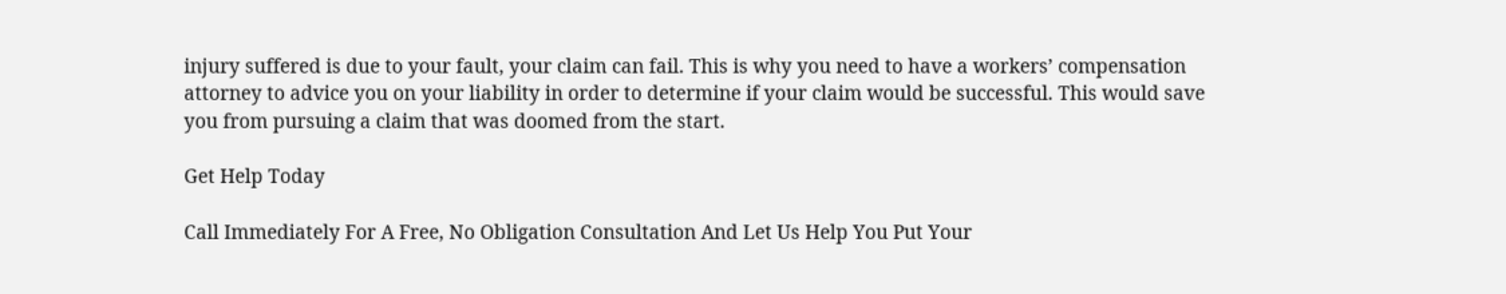injury suffered is due to your fault, your claim can fail. This is why you need to have a workers’ compensation attorney to advice you on your liability in order to determine if your claim would be successful. This would save you from pursuing a claim that was doomed from the start.

Get Help Today

Call Immediately For A Free, No Obligation Consultation And Let Us Help You Put Your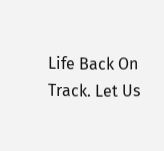Life Back On Track. Let Us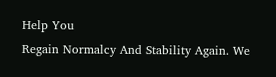Help You
Regain Normalcy And Stability Again. We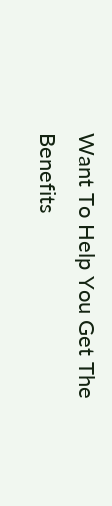Want To Help You Get The Benefits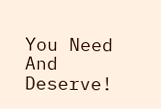You Need And Deserve!